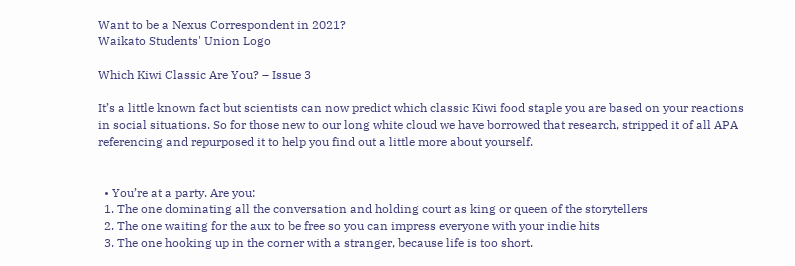Want to be a Nexus Correspondent in 2021?
Waikato Students' Union Logo

Which Kiwi Classic Are You? – Issue 3

It’s a little known fact but scientists can now predict which classic Kiwi food staple you are based on your reactions in social situations. So for those new to our long white cloud we have borrowed that research, stripped it of all APA referencing and repurposed it to help you find out a little more about yourself.


  • You’re at a party. Are you:
  1. The one dominating all the conversation and holding court as king or queen of the storytellers
  2. The one waiting for the aux to be free so you can impress everyone with your indie hits
  3. The one hooking up in the corner with a stranger, because life is too short.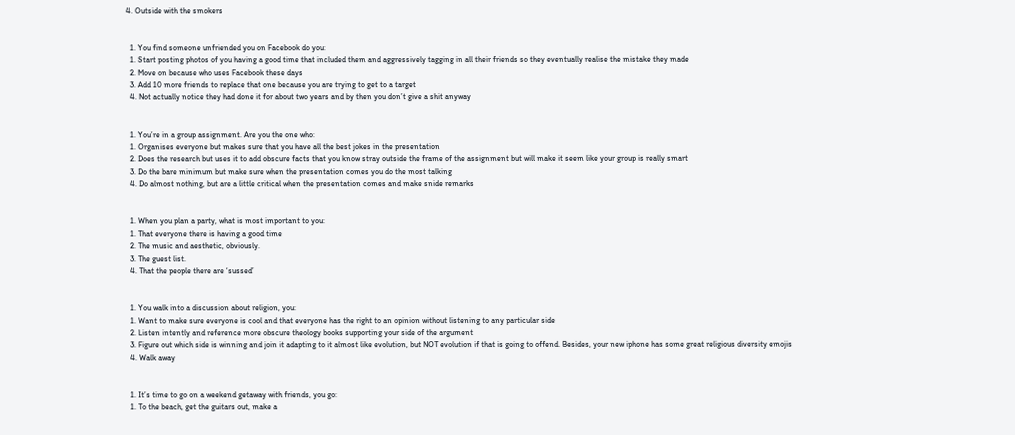4. Outside with the smokers


  1. You find someone unfriended you on Facebook do you:
  1. Start posting photos of you having a good time that included them and aggressively tagging in all their friends so they eventually realise the mistake they made
  2. Move on because who uses Facebook these days
  3. Add 10 more friends to replace that one because you are trying to get to a target
  4. Not actually notice they had done it for about two years and by then you don’t give a shit anyway


  1. You’re in a group assignment. Are you the one who:
  1. Organises everyone but makes sure that you have all the best jokes in the presentation
  2. Does the research but uses it to add obscure facts that you know stray outside the frame of the assignment but will make it seem like your group is really smart
  3. Do the bare minimum but make sure when the presentation comes you do the most talking
  4. Do almost nothing, but are a little critical when the presentation comes and make snide remarks


  1. When you plan a party, what is most important to you:
  1. That everyone there is having a good time
  2. The music and aesthetic, obviously.
  3. The guest list.
  4. That the people there are ‘sussed’


  1. You walk into a discussion about religion, you:
  1. Want to make sure everyone is cool and that everyone has the right to an opinion without listening to any particular side
  2. Listen intently and reference more obscure theology books supporting your side of the argument
  3. Figure out which side is winning and join it adapting to it almost like evolution, but NOT evolution if that is going to offend. Besides, your new iphone has some great religious diversity emojis
  4. Walk away


  1. It’s time to go on a weekend getaway with friends, you go:
  1. To the beach, get the guitars out, make a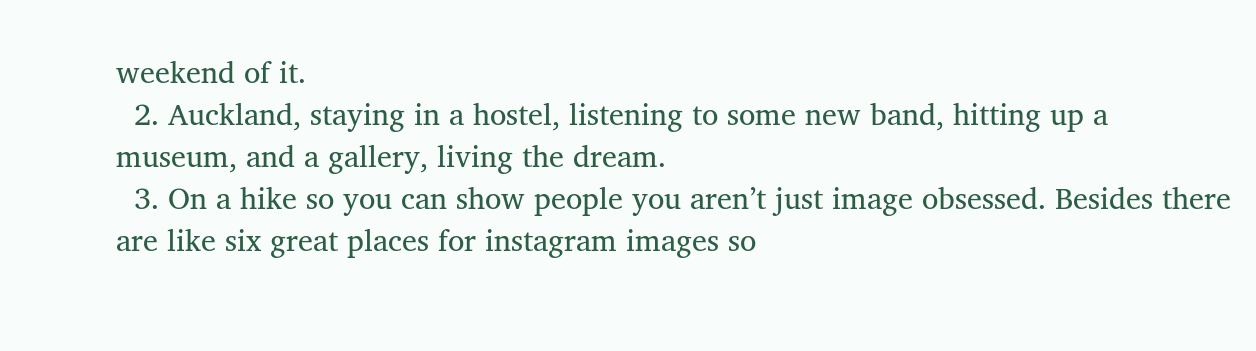weekend of it.
  2. Auckland, staying in a hostel, listening to some new band, hitting up a museum, and a gallery, living the dream.
  3. On a hike so you can show people you aren’t just image obsessed. Besides there are like six great places for instagram images so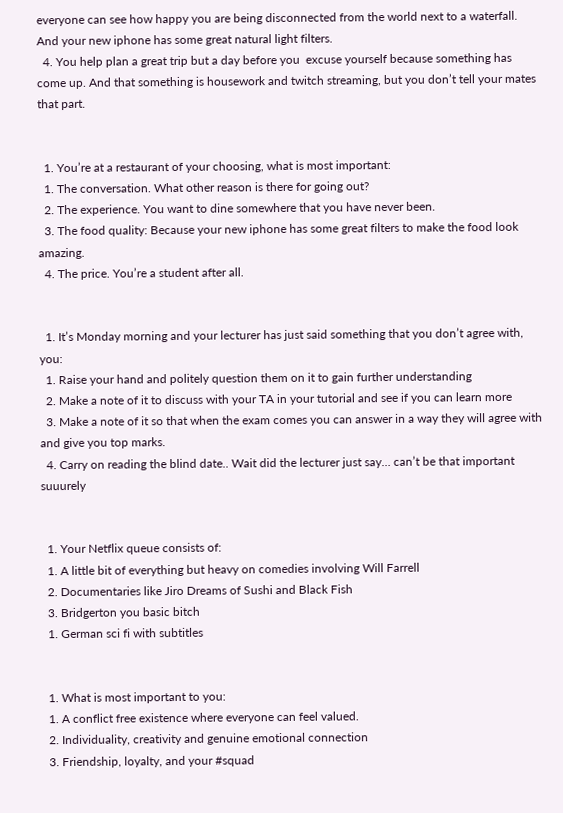everyone can see how happy you are being disconnected from the world next to a waterfall. And your new iphone has some great natural light filters.
  4. You help plan a great trip but a day before you  excuse yourself because something has come up. And that something is housework and twitch streaming, but you don’t tell your mates that part.


  1. You’re at a restaurant of your choosing, what is most important:
  1. The conversation. What other reason is there for going out?
  2. The experience. You want to dine somewhere that you have never been.
  3. The food quality: Because your new iphone has some great filters to make the food look amazing.
  4. The price. You’re a student after all.


  1. It’s Monday morning and your lecturer has just said something that you don’t agree with, you:
  1. Raise your hand and politely question them on it to gain further understanding
  2. Make a note of it to discuss with your TA in your tutorial and see if you can learn more
  3. Make a note of it so that when the exam comes you can answer in a way they will agree with and give you top marks.
  4. Carry on reading the blind date.. Wait did the lecturer just say… can’t be that important suuurely


  1. Your Netflix queue consists of:
  1. A little bit of everything but heavy on comedies involving Will Farrell
  2. Documentaries like Jiro Dreams of Sushi and Black Fish
  3. Bridgerton you basic bitch
  1. German sci fi with subtitles


  1. What is most important to you:
  1. A conflict free existence where everyone can feel valued.
  2. Individuality, creativity and genuine emotional connection
  3. Friendship, loyalty, and your #squad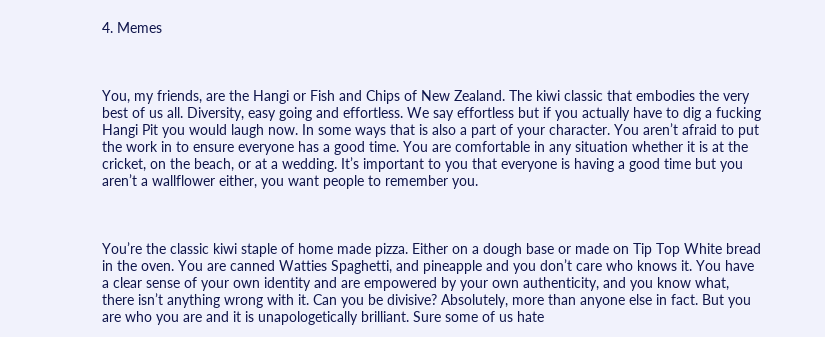4. Memes



You, my friends, are the Hangi or Fish and Chips of New Zealand. The kiwi classic that embodies the very best of us all. Diversity, easy going and effortless. We say effortless but if you actually have to dig a fucking Hangi Pit you would laugh now. In some ways that is also a part of your character. You aren’t afraid to put the work in to ensure everyone has a good time. You are comfortable in any situation whether it is at the cricket, on the beach, or at a wedding. It’s important to you that everyone is having a good time but you aren’t a wallflower either, you want people to remember you.



You’re the classic kiwi staple of home made pizza. Either on a dough base or made on Tip Top White bread in the oven. You are canned Watties Spaghetti, and pineapple and you don’t care who knows it. You have a clear sense of your own identity and are empowered by your own authenticity, and you know what, there isn’t anything wrong with it. Can you be divisive? Absolutely, more than anyone else in fact. But you are who you are and it is unapologetically brilliant. Sure some of us hate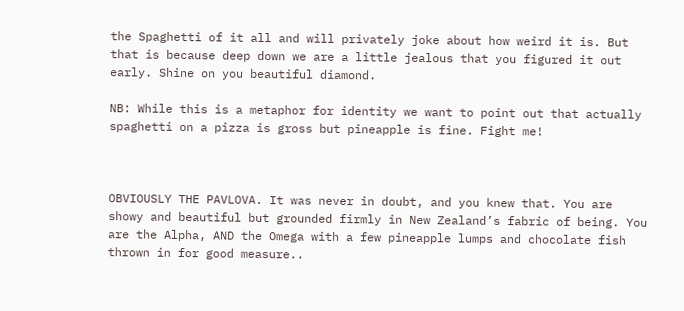the Spaghetti of it all and will privately joke about how weird it is. But that is because deep down we are a little jealous that you figured it out early. Shine on you beautiful diamond.

NB: While this is a metaphor for identity we want to point out that actually spaghetti on a pizza is gross but pineapple is fine. Fight me!



OBVIOUSLY THE PAVLOVA. It was never in doubt, and you knew that. You are showy and beautiful but grounded firmly in New Zealand’s fabric of being. You are the Alpha, AND the Omega with a few pineapple lumps and chocolate fish thrown in for good measure..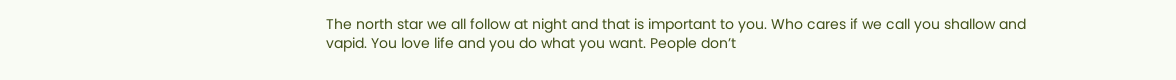The north star we all follow at night and that is important to you. Who cares if we call you shallow and vapid. You love life and you do what you want. People don’t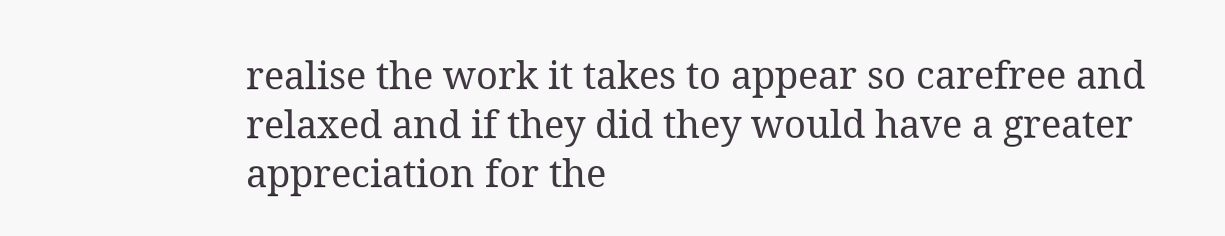realise the work it takes to appear so carefree and relaxed and if they did they would have a greater appreciation for the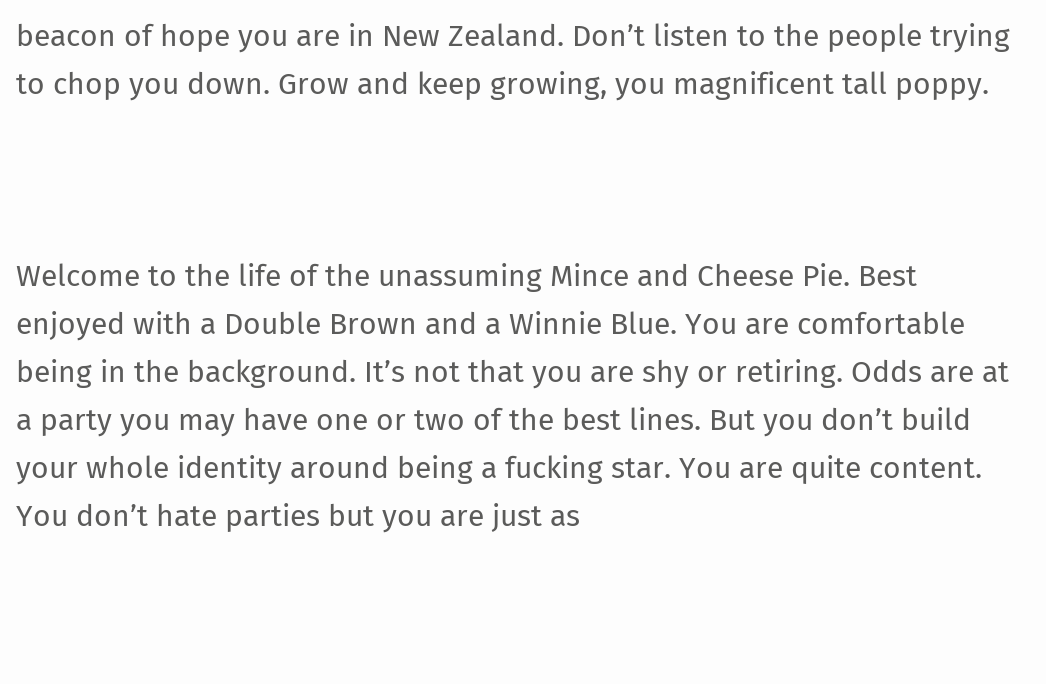beacon of hope you are in New Zealand. Don’t listen to the people trying to chop you down. Grow and keep growing, you magnificent tall poppy.



Welcome to the life of the unassuming Mince and Cheese Pie. Best enjoyed with a Double Brown and a Winnie Blue. You are comfortable being in the background. It’s not that you are shy or retiring. Odds are at a party you may have one or two of the best lines. But you don’t build your whole identity around being a fucking star. You are quite content. You don’t hate parties but you are just as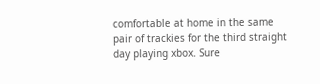comfortable at home in the same pair of trackies for the third straight day playing xbox. Sure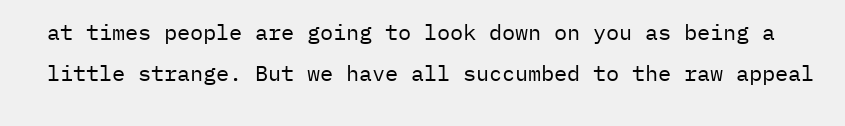at times people are going to look down on you as being a little strange. But we have all succumbed to the raw appeal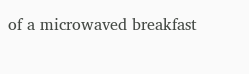of a microwaved breakfast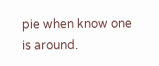pie when know one is around.